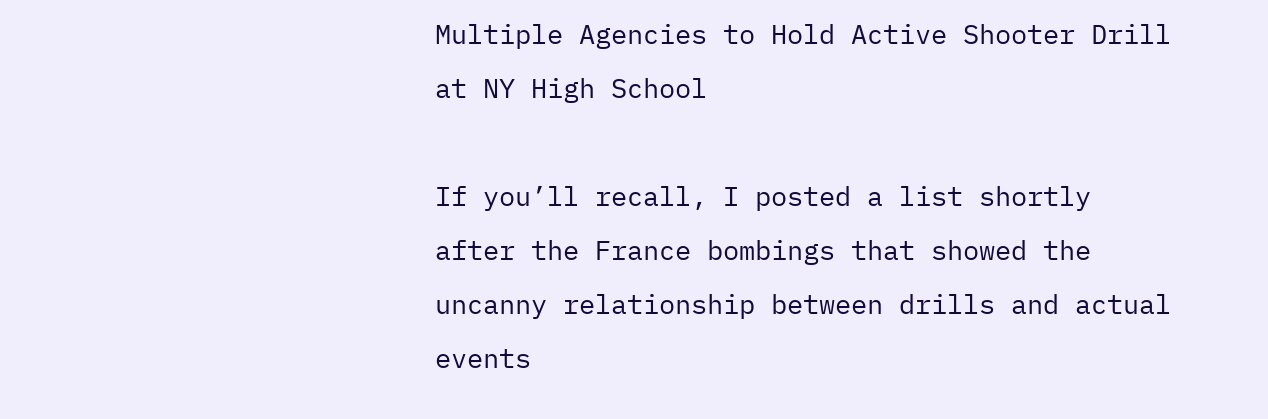Multiple Agencies to Hold Active Shooter Drill at NY High School

If you’ll recall, I posted a list shortly after the France bombings that showed the uncanny relationship between drills and actual events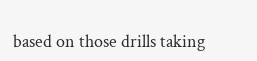based on those drills taking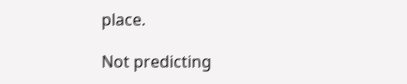place.

Not predicting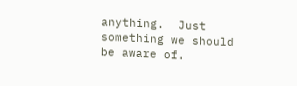anything.  Just something we should be aware of.